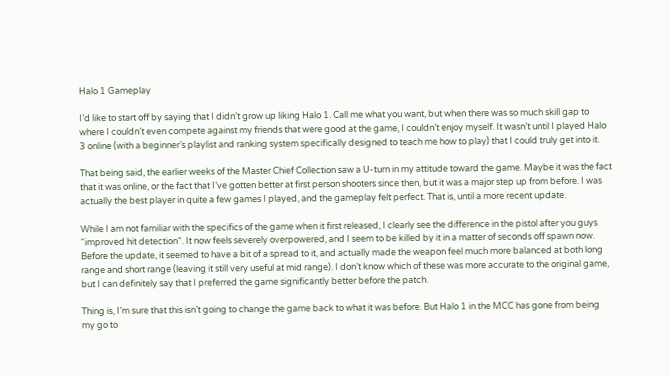Halo 1 Gameplay

I’d like to start off by saying that I didn’t grow up liking Halo 1. Call me what you want, but when there was so much skill gap to where I couldn’t even compete against my friends that were good at the game, I couldn’t enjoy myself. It wasn’t until I played Halo 3 online (with a beginner’s playlist and ranking system specifically designed to teach me how to play) that I could truly get into it.

That being said, the earlier weeks of the Master Chief Collection saw a U-turn in my attitude toward the game. Maybe it was the fact that it was online, or the fact that I’ve gotten better at first person shooters since then, but it was a major step up from before. I was actually the best player in quite a few games I played, and the gameplay felt perfect. That is, until a more recent update.

While I am not familiar with the specifics of the game when it first released, I clearly see the difference in the pistol after you guys “improved hit detection”. It now feels severely overpowered, and I seem to be killed by it in a matter of seconds off spawn now. Before the update, it seemed to have a bit of a spread to it, and actually made the weapon feel much more balanced at both long range and short range (leaving it still very useful at mid range). I don’t know which of these was more accurate to the original game, but I can definitely say that I preferred the game significantly better before the patch.

Thing is, I’m sure that this isn’t going to change the game back to what it was before. But Halo 1 in the MCC has gone from being my go to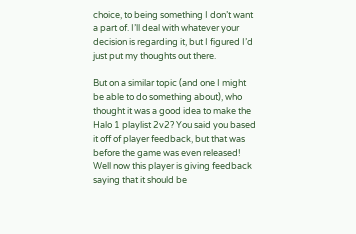choice, to being something I don’t want a part of. I’ll deal with whatever your decision is regarding it, but I figured I’d just put my thoughts out there.

But on a similar topic (and one I might be able to do something about), who thought it was a good idea to make the Halo 1 playlist 2v2? You said you based it off of player feedback, but that was before the game was even released! Well now this player is giving feedback saying that it should be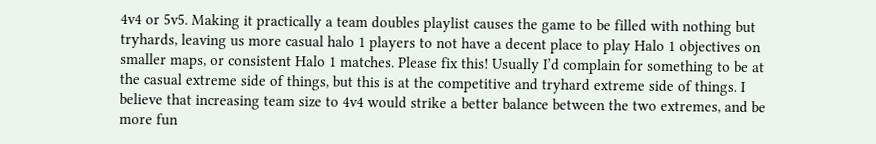4v4 or 5v5. Making it practically a team doubles playlist causes the game to be filled with nothing but tryhards, leaving us more casual halo 1 players to not have a decent place to play Halo 1 objectives on smaller maps, or consistent Halo 1 matches. Please fix this! Usually I’d complain for something to be at the casual extreme side of things, but this is at the competitive and tryhard extreme side of things. I believe that increasing team size to 4v4 would strike a better balance between the two extremes, and be more fun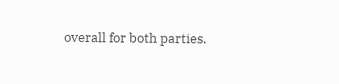overall for both parties.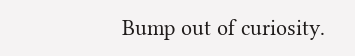Bump out of curiosity.